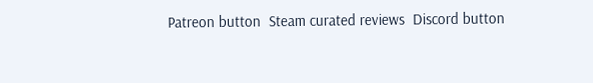Patreon button  Steam curated reviews  Discord button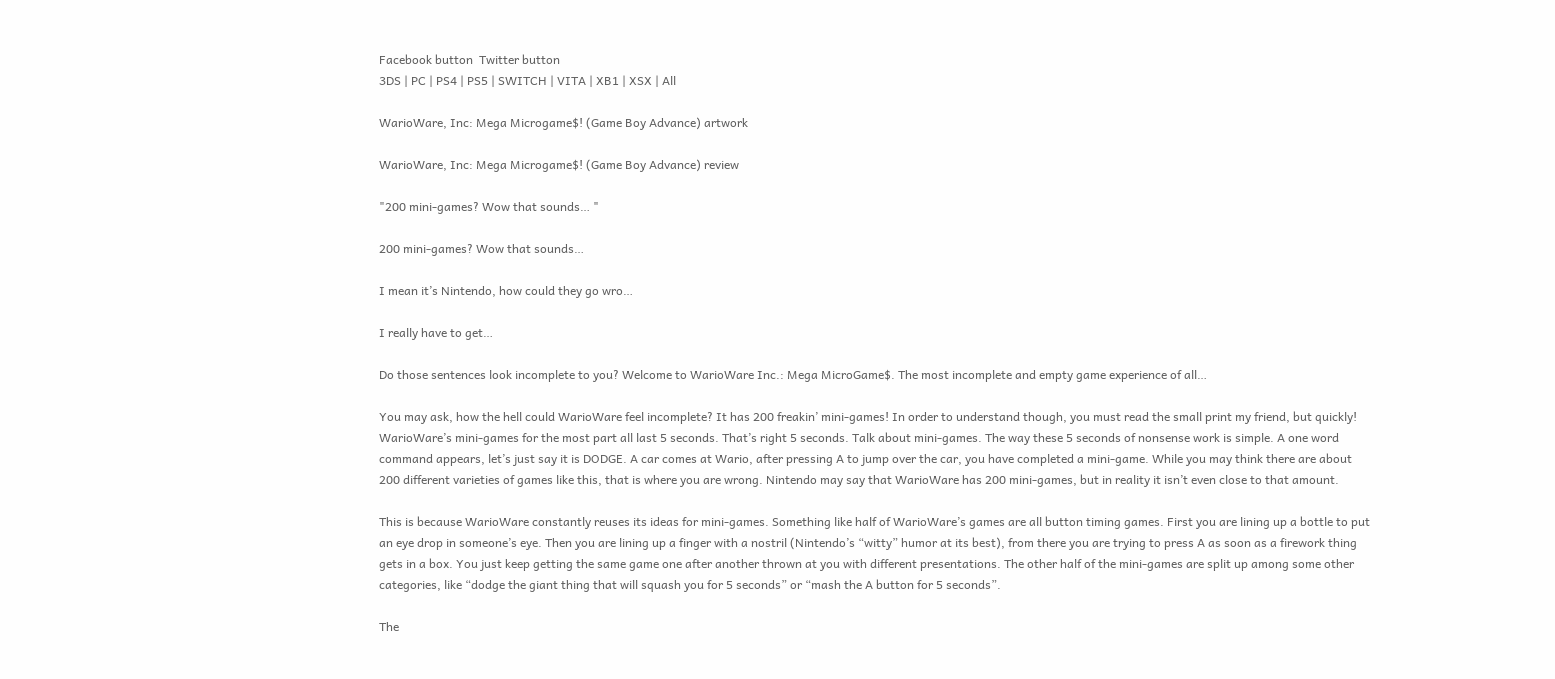Facebook button  Twitter button
3DS | PC | PS4 | PS5 | SWITCH | VITA | XB1 | XSX | All

WarioWare, Inc: Mega Microgame$! (Game Boy Advance) artwork

WarioWare, Inc: Mega Microgame$! (Game Boy Advance) review

"200 mini-games? Wow that sounds… "

200 mini-games? Wow that sounds…

I mean it’s Nintendo, how could they go wro…

I really have to get…

Do those sentences look incomplete to you? Welcome to WarioWare Inc.: Mega MicroGame$. The most incomplete and empty game experience of all…

You may ask, how the hell could WarioWare feel incomplete? It has 200 freakin’ mini-games! In order to understand though, you must read the small print my friend, but quickly! WarioWare’s mini-games for the most part all last 5 seconds. That’s right 5 seconds. Talk about mini-games. The way these 5 seconds of nonsense work is simple. A one word command appears, let’s just say it is DODGE. A car comes at Wario, after pressing A to jump over the car, you have completed a mini-game. While you may think there are about 200 different varieties of games like this, that is where you are wrong. Nintendo may say that WarioWare has 200 mini-games, but in reality it isn’t even close to that amount.

This is because WarioWare constantly reuses its ideas for mini-games. Something like half of WarioWare’s games are all button timing games. First you are lining up a bottle to put an eye drop in someone’s eye. Then you are lining up a finger with a nostril (Nintendo’s “witty” humor at its best), from there you are trying to press A as soon as a firework thing gets in a box. You just keep getting the same game one after another thrown at you with different presentations. The other half of the mini-games are split up among some other categories, like “dodge the giant thing that will squash you for 5 seconds” or “mash the A button for 5 seconds”.

The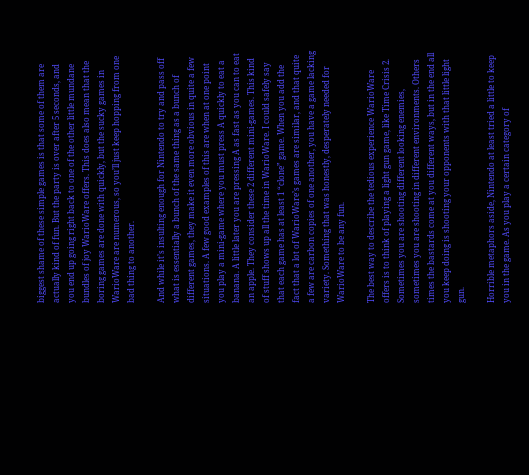biggest shame of these simple games is that some of them are actually kind of fun. But the party is over after 5 seconds, and you end up going right back to one of the other little mundane bundles of joy WarioWare offers. This does also mean that the boring games are done with quickly, but the sucky games in WarioWare are numerous, so you’ll just keep hopping from one bad thing to another.

And while it’s insulting enough for Nintendo to try and pass off what is essentially a bunch of the same thing as a bunch of different games, they make it even more obvious in quite a few situations. A few good examples of this are when at one point you play a mini-game where you must press A quickly to eat a banana. A little later you are pressing A as fast as you can to eat an apple. They consider these 2 different mini-games. This kind of stuff shows up all the time in WarioWare. I could safely say that each game has at least 1 “clone” game. When you add the fact that a lot of WarioWare’s games are similar, and that quite a few are carbon copies of one another, you have a game lacking variety. Something that was honestly, desperately needed for WarioWare to be any fun.

The best way to describe the tedious experience WarioWare offers is to think of playing a light gun game, like Time Crisis 2. Sometimes you are shooting different looking enemies, sometimes you are shooting in different environments. Others times the bastards come at you different ways, but in the end all you keep doing is shooting your opponents with that little light gun.

Horrible metaphors aside, Nintendo at least tried a little to keep you in the game. As you play a certain category of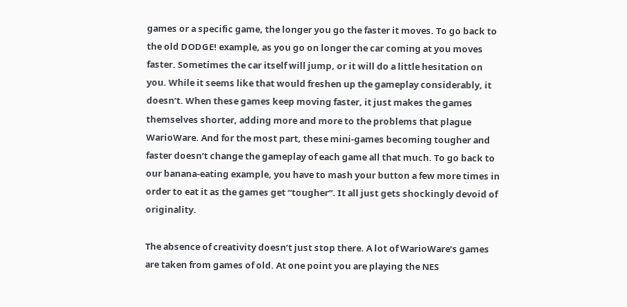games or a specific game, the longer you go the faster it moves. To go back to the old DODGE! example, as you go on longer the car coming at you moves faster. Sometimes the car itself will jump, or it will do a little hesitation on you. While it seems like that would freshen up the gameplay considerably, it doesn’t. When these games keep moving faster, it just makes the games themselves shorter, adding more and more to the problems that plague WarioWare. And for the most part, these mini-games becoming tougher and faster doesn’t change the gameplay of each game all that much. To go back to our banana-eating example, you have to mash your button a few more times in order to eat it as the games get “tougher”. It all just gets shockingly devoid of originality.

The absence of creativity doesn’t just stop there. A lot of WarioWare’s games are taken from games of old. At one point you are playing the NES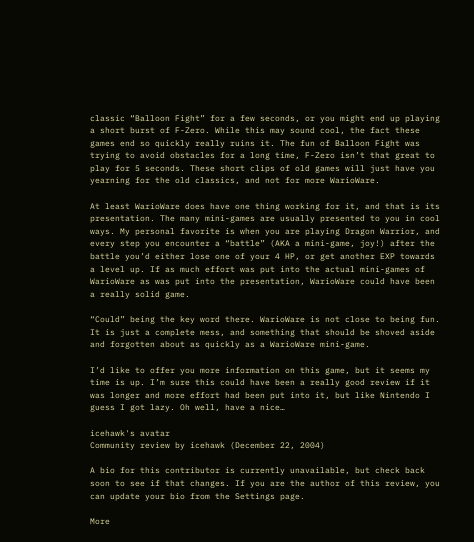classic “Balloon Fight” for a few seconds, or you might end up playing a short burst of F-Zero. While this may sound cool, the fact these games end so quickly really ruins it. The fun of Balloon Fight was trying to avoid obstacles for a long time, F-Zero isn’t that great to play for 5 seconds. These short clips of old games will just have you yearning for the old classics, and not for more WarioWare.

At least WarioWare does have one thing working for it, and that is its presentation. The many mini-games are usually presented to you in cool ways. My personal favorite is when you are playing Dragon Warrior, and every step you encounter a “battle” (AKA a mini-game, joy!) after the battle you’d either lose one of your 4 HP, or get another EXP towards a level up. If as much effort was put into the actual mini-games of WarioWare as was put into the presentation, WarioWare could have been a really solid game.

“Could” being the key word there. WarioWare is not close to being fun. It is just a complete mess, and something that should be shoved aside and forgotten about as quickly as a WarioWare mini-game.

I’d like to offer you more information on this game, but it seems my time is up. I’m sure this could have been a really good review if it was longer and more effort had been put into it, but like Nintendo I guess I got lazy. Oh well, have a nice…

icehawk's avatar
Community review by icehawk (December 22, 2004)

A bio for this contributor is currently unavailable, but check back soon to see if that changes. If you are the author of this review, you can update your bio from the Settings page.

More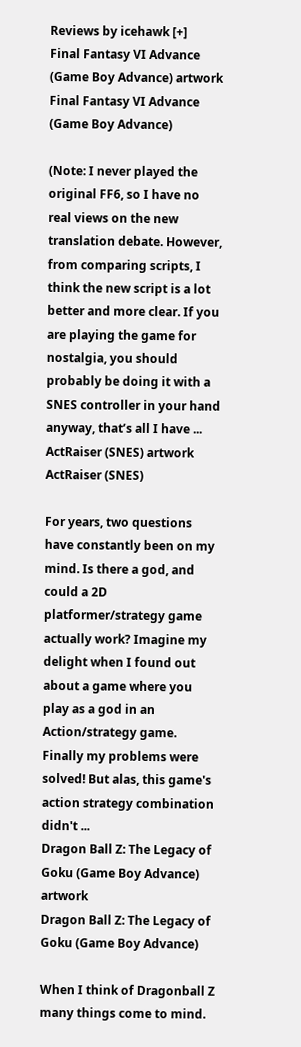Reviews by icehawk [+]
Final Fantasy VI Advance (Game Boy Advance) artwork
Final Fantasy VI Advance (Game Boy Advance)

(Note: I never played the original FF6, so I have no real views on the new translation debate. However, from comparing scripts, I think the new script is a lot better and more clear. If you are playing the game for nostalgia, you should probably be doing it with a SNES controller in your hand anyway, that’s all I have ...
ActRaiser (SNES) artwork
ActRaiser (SNES)

For years, two questions have constantly been on my mind. Is there a god, and could a 2D platformer/strategy game actually work? Imagine my delight when I found out about a game where you play as a god in an Action/strategy game. Finally my problems were solved! But alas, this game's action strategy combination didn't ...
Dragon Ball Z: The Legacy of Goku (Game Boy Advance) artwork
Dragon Ball Z: The Legacy of Goku (Game Boy Advance)

When I think of Dragonball Z many things come to mind.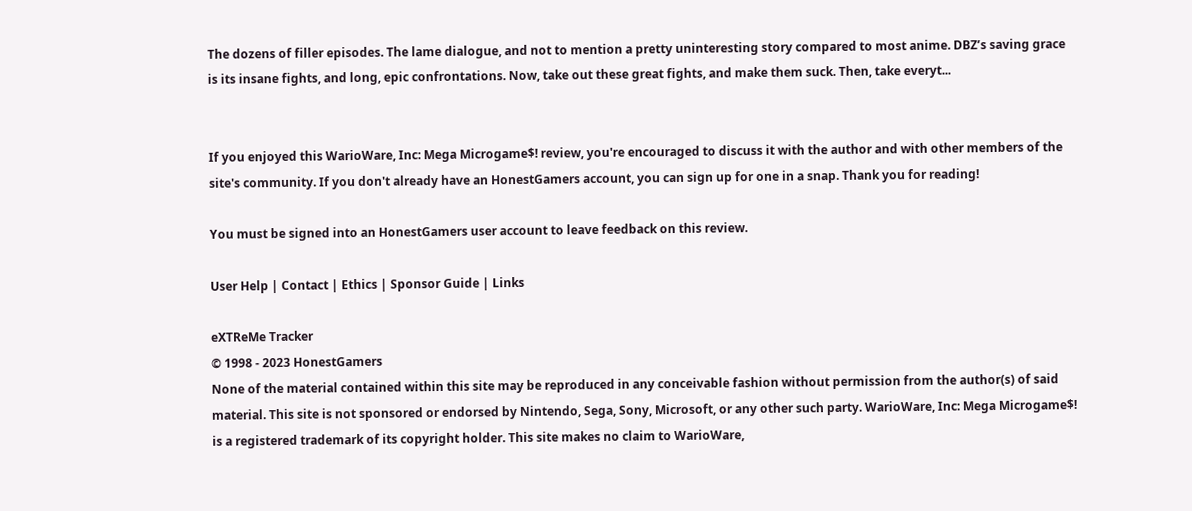The dozens of filler episodes. The lame dialogue, and not to mention a pretty uninteresting story compared to most anime. DBZ’s saving grace is its insane fights, and long, epic confrontations. Now, take out these great fights, and make them suck. Then, take everyt...


If you enjoyed this WarioWare, Inc: Mega Microgame$! review, you're encouraged to discuss it with the author and with other members of the site's community. If you don't already have an HonestGamers account, you can sign up for one in a snap. Thank you for reading!

You must be signed into an HonestGamers user account to leave feedback on this review.

User Help | Contact | Ethics | Sponsor Guide | Links

eXTReMe Tracker
© 1998 - 2023 HonestGamers
None of the material contained within this site may be reproduced in any conceivable fashion without permission from the author(s) of said material. This site is not sponsored or endorsed by Nintendo, Sega, Sony, Microsoft, or any other such party. WarioWare, Inc: Mega Microgame$! is a registered trademark of its copyright holder. This site makes no claim to WarioWare,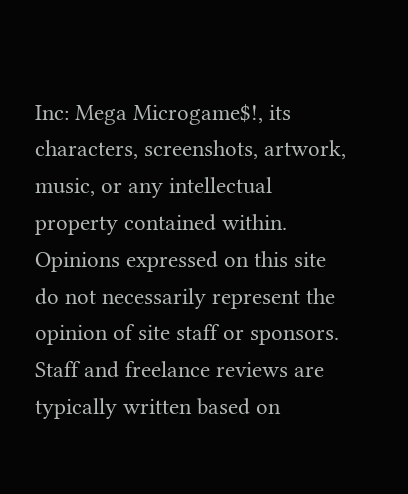Inc: Mega Microgame$!, its characters, screenshots, artwork, music, or any intellectual property contained within. Opinions expressed on this site do not necessarily represent the opinion of site staff or sponsors. Staff and freelance reviews are typically written based on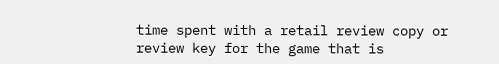time spent with a retail review copy or review key for the game that is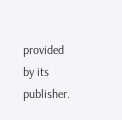provided by its publisher.